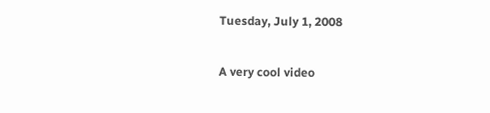Tuesday, July 1, 2008

A very cool video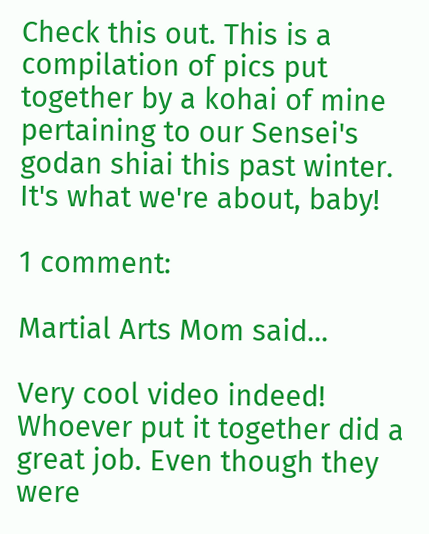Check this out. This is a compilation of pics put together by a kohai of mine pertaining to our Sensei's godan shiai this past winter. It's what we're about, baby!

1 comment:

Martial Arts Mom said...

Very cool video indeed! Whoever put it together did a great job. Even though they were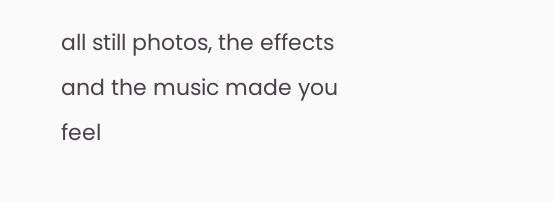all still photos, the effects and the music made you feel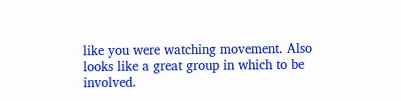like you were watching movement. Also looks like a great group in which to be involved.